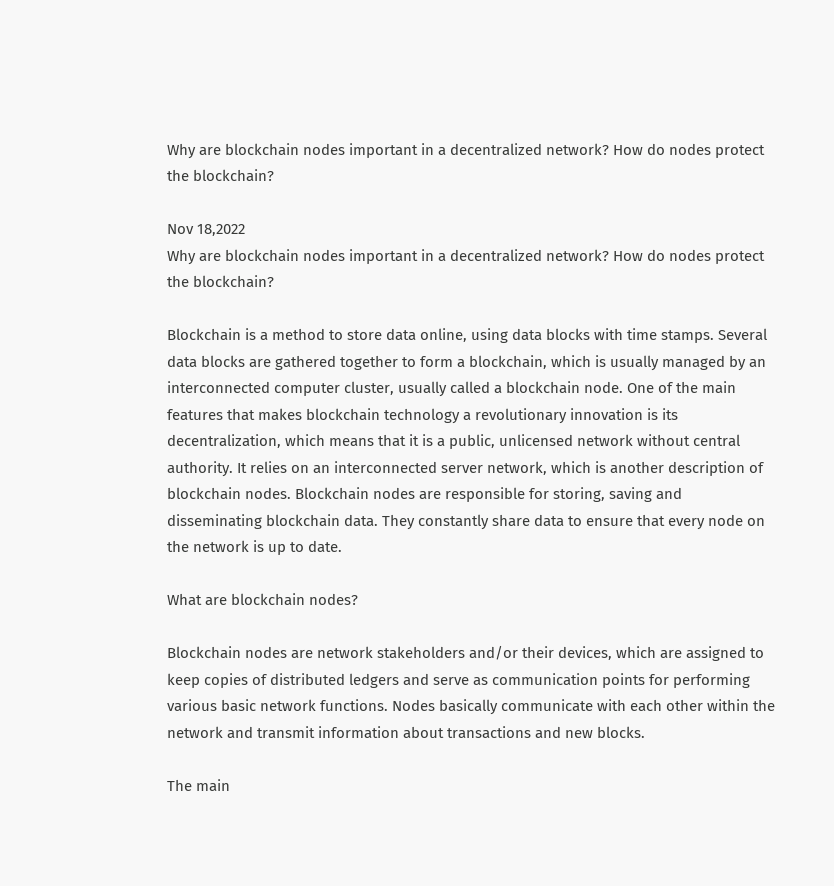Why are blockchain nodes important in a decentralized network? How do nodes protect the blockchain?

Nov 18,2022
Why are blockchain nodes important in a decentralized network? How do nodes protect the blockchain?

Blockchain is a method to store data online, using data blocks with time stamps. Several data blocks are gathered together to form a blockchain, which is usually managed by an interconnected computer cluster, usually called a blockchain node. One of the main features that makes blockchain technology a revolutionary innovation is its decentralization, which means that it is a public, unlicensed network without central authority. It relies on an interconnected server network, which is another description of blockchain nodes. Blockchain nodes are responsible for storing, saving and disseminating blockchain data. They constantly share data to ensure that every node on the network is up to date.

What are blockchain nodes?

Blockchain nodes are network stakeholders and/or their devices, which are assigned to keep copies of distributed ledgers and serve as communication points for performing various basic network functions. Nodes basically communicate with each other within the network and transmit information about transactions and new blocks.

The main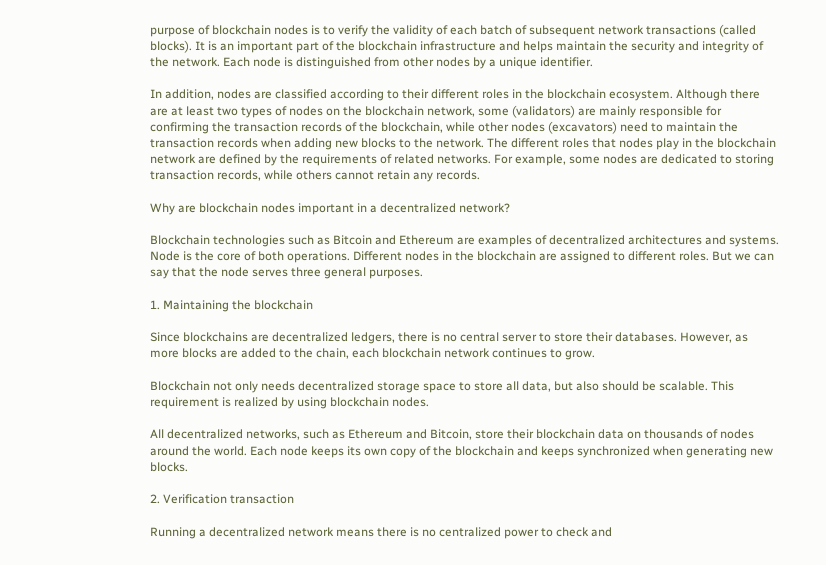purpose of blockchain nodes is to verify the validity of each batch of subsequent network transactions (called blocks). It is an important part of the blockchain infrastructure and helps maintain the security and integrity of the network. Each node is distinguished from other nodes by a unique identifier.

In addition, nodes are classified according to their different roles in the blockchain ecosystem. Although there are at least two types of nodes on the blockchain network, some (validators) are mainly responsible for confirming the transaction records of the blockchain, while other nodes (excavators) need to maintain the transaction records when adding new blocks to the network. The different roles that nodes play in the blockchain network are defined by the requirements of related networks. For example, some nodes are dedicated to storing transaction records, while others cannot retain any records.

Why are blockchain nodes important in a decentralized network?

Blockchain technologies such as Bitcoin and Ethereum are examples of decentralized architectures and systems. Node is the core of both operations. Different nodes in the blockchain are assigned to different roles. But we can say that the node serves three general purposes.

1. Maintaining the blockchain

Since blockchains are decentralized ledgers, there is no central server to store their databases. However, as more blocks are added to the chain, each blockchain network continues to grow.

Blockchain not only needs decentralized storage space to store all data, but also should be scalable. This requirement is realized by using blockchain nodes.

All decentralized networks, such as Ethereum and Bitcoin, store their blockchain data on thousands of nodes around the world. Each node keeps its own copy of the blockchain and keeps synchronized when generating new blocks.

2. Verification transaction

Running a decentralized network means there is no centralized power to check and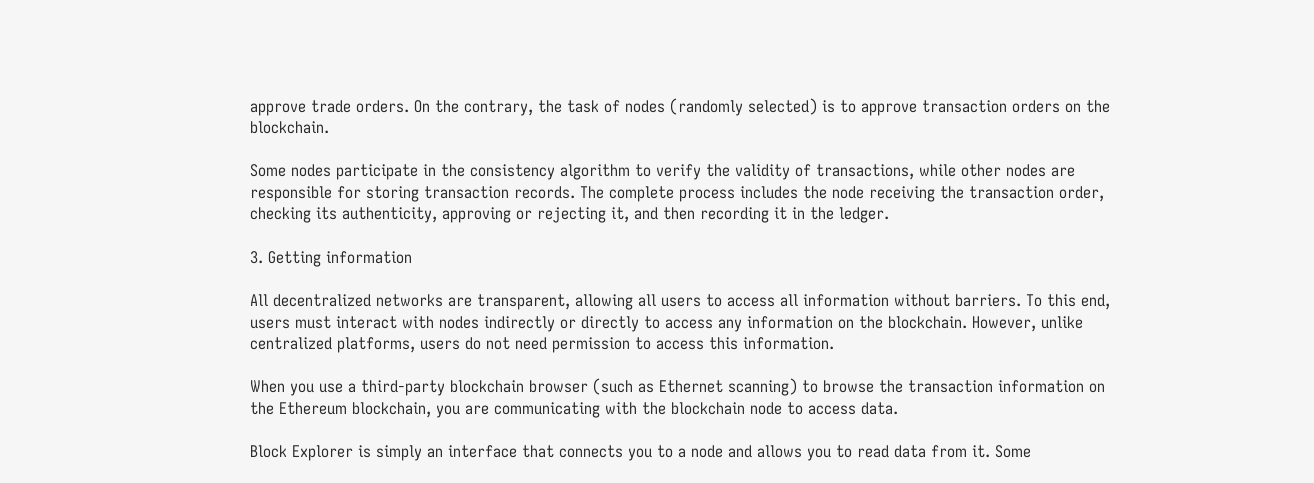approve trade orders. On the contrary, the task of nodes (randomly selected) is to approve transaction orders on the blockchain.

Some nodes participate in the consistency algorithm to verify the validity of transactions, while other nodes are responsible for storing transaction records. The complete process includes the node receiving the transaction order, checking its authenticity, approving or rejecting it, and then recording it in the ledger.

3. Getting information

All decentralized networks are transparent, allowing all users to access all information without barriers. To this end, users must interact with nodes indirectly or directly to access any information on the blockchain. However, unlike centralized platforms, users do not need permission to access this information.

When you use a third-party blockchain browser (such as Ethernet scanning) to browse the transaction information on the Ethereum blockchain, you are communicating with the blockchain node to access data.

Block Explorer is simply an interface that connects you to a node and allows you to read data from it. Some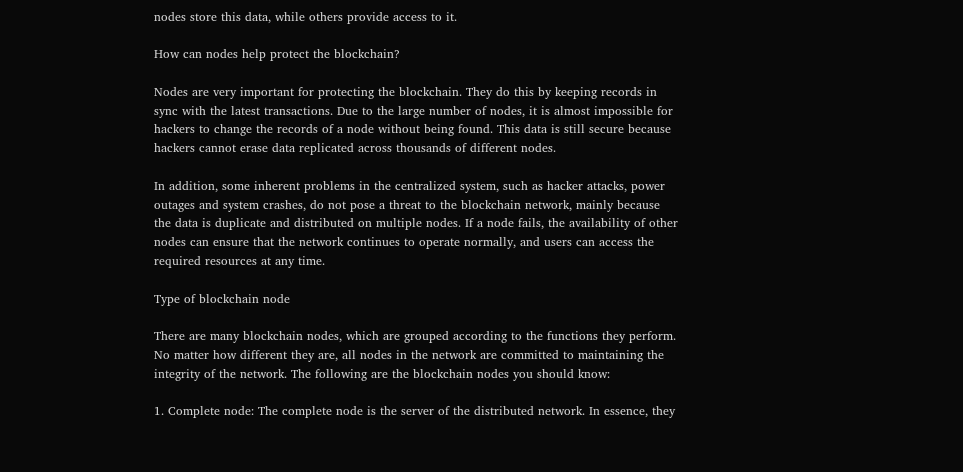nodes store this data, while others provide access to it.

How can nodes help protect the blockchain?

Nodes are very important for protecting the blockchain. They do this by keeping records in sync with the latest transactions. Due to the large number of nodes, it is almost impossible for hackers to change the records of a node without being found. This data is still secure because hackers cannot erase data replicated across thousands of different nodes.

In addition, some inherent problems in the centralized system, such as hacker attacks, power outages and system crashes, do not pose a threat to the blockchain network, mainly because the data is duplicate and distributed on multiple nodes. If a node fails, the availability of other nodes can ensure that the network continues to operate normally, and users can access the required resources at any time.

Type of blockchain node

There are many blockchain nodes, which are grouped according to the functions they perform. No matter how different they are, all nodes in the network are committed to maintaining the integrity of the network. The following are the blockchain nodes you should know:

1. Complete node: The complete node is the server of the distributed network. In essence, they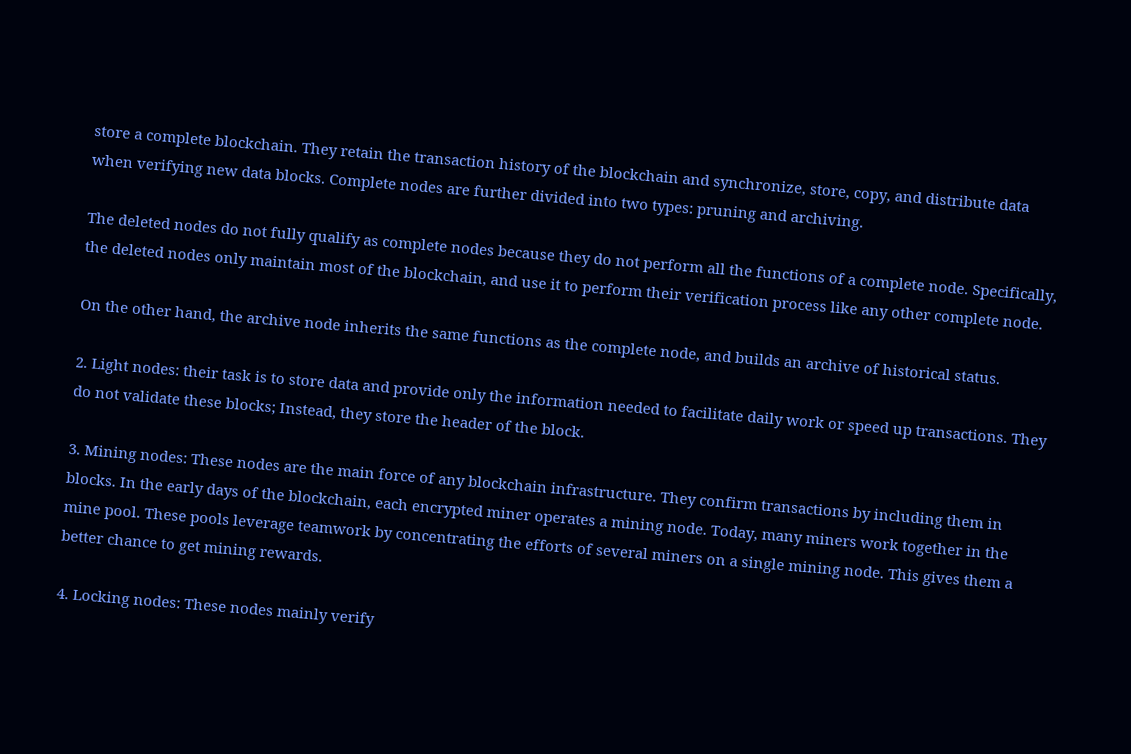store a complete blockchain. They retain the transaction history of the blockchain and synchronize, store, copy, and distribute data when verifying new data blocks. Complete nodes are further divided into two types: pruning and archiving.

The deleted nodes do not fully qualify as complete nodes because they do not perform all the functions of a complete node. Specifically, the deleted nodes only maintain most of the blockchain, and use it to perform their verification process like any other complete node.

On the other hand, the archive node inherits the same functions as the complete node, and builds an archive of historical status.

2. Light nodes: their task is to store data and provide only the information needed to facilitate daily work or speed up transactions. They do not validate these blocks; Instead, they store the header of the block.

3. Mining nodes: These nodes are the main force of any blockchain infrastructure. They confirm transactions by including them in blocks. In the early days of the blockchain, each encrypted miner operates a mining node. Today, many miners work together in the mine pool. These pools leverage teamwork by concentrating the efforts of several miners on a single mining node. This gives them a better chance to get mining rewards.

4. Locking nodes: These nodes mainly verify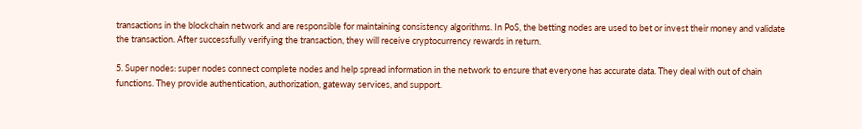transactions in the blockchain network and are responsible for maintaining consistency algorithms. In PoS, the betting nodes are used to bet or invest their money and validate the transaction. After successfully verifying the transaction, they will receive cryptocurrency rewards in return.

5. Super nodes: super nodes connect complete nodes and help spread information in the network to ensure that everyone has accurate data. They deal with out of chain functions. They provide authentication, authorization, gateway services, and support.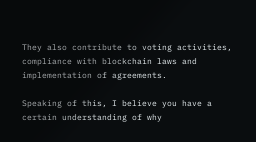They also contribute to voting activities, compliance with blockchain laws and implementation of agreements.

Speaking of this, I believe you have a certain understanding of why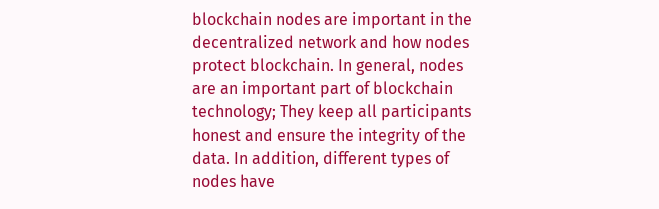blockchain nodes are important in the decentralized network and how nodes protect blockchain. In general, nodes are an important part of blockchain technology; They keep all participants honest and ensure the integrity of the data. In addition, different types of nodes have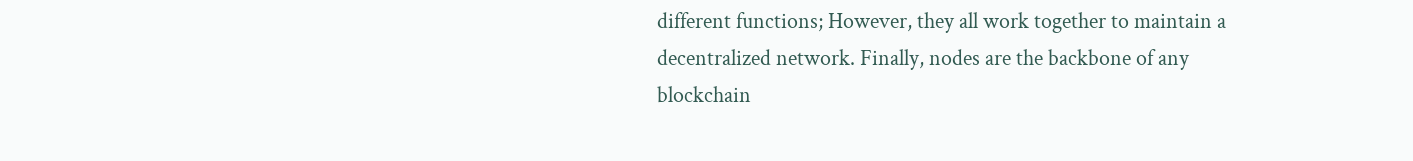different functions; However, they all work together to maintain a decentralized network. Finally, nodes are the backbone of any blockchain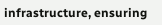infrastructure, ensuring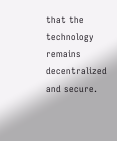that the technology remains decentralized and secure.